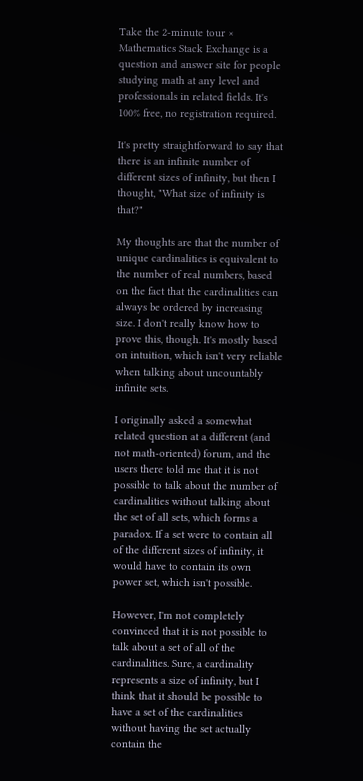Take the 2-minute tour ×
Mathematics Stack Exchange is a question and answer site for people studying math at any level and professionals in related fields. It's 100% free, no registration required.

It's pretty straightforward to say that there is an infinite number of different sizes of infinity, but then I thought, "What size of infinity is that?"

My thoughts are that the number of unique cardinalities is equivalent to the number of real numbers, based on the fact that the cardinalities can always be ordered by increasing size. I don't really know how to prove this, though. It's mostly based on intuition, which isn't very reliable when talking about uncountably infinite sets.

I originally asked a somewhat related question at a different (and not math-oriented) forum, and the users there told me that it is not possible to talk about the number of cardinalities without talking about the set of all sets, which forms a paradox. If a set were to contain all of the different sizes of infinity, it would have to contain its own power set, which isn't possible.

However, I'm not completely convinced that it is not possible to talk about a set of all of the cardinalities. Sure, a cardinality represents a size of infinity, but I think that it should be possible to have a set of the cardinalities without having the set actually contain the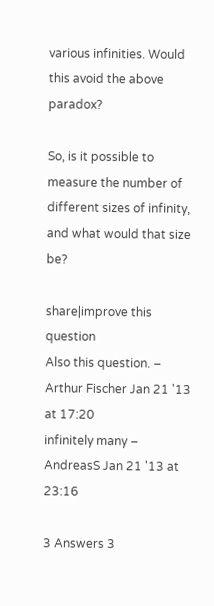various infinities. Would this avoid the above paradox?

So, is it possible to measure the number of different sizes of infinity, and what would that size be?

share|improve this question
Also this question. –  Arthur Fischer Jan 21 '13 at 17:20
infinitely many –  AndreasS Jan 21 '13 at 23:16

3 Answers 3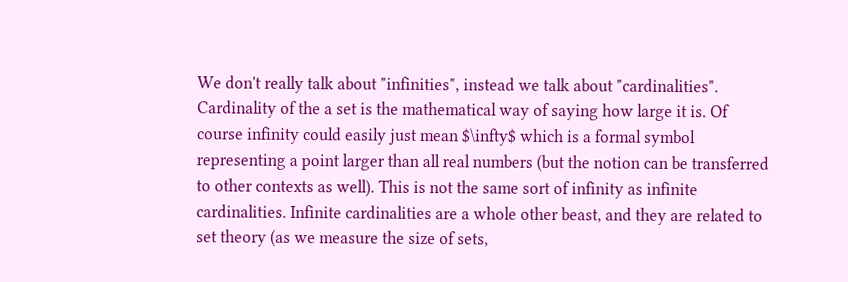We don't really talk about "infinities", instead we talk about "cardinalities". Cardinality of the a set is the mathematical way of saying how large it is. Of course infinity could easily just mean $\infty$ which is a formal symbol representing a point larger than all real numbers (but the notion can be transferred to other contexts as well). This is not the same sort of infinity as infinite cardinalities. Infinite cardinalities are a whole other beast, and they are related to set theory (as we measure the size of sets,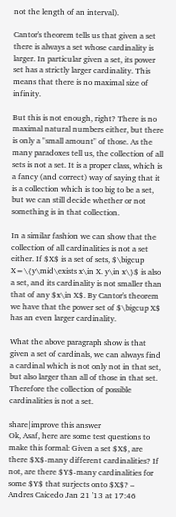not the length of an interval).

Cantor's theorem tells us that given a set there is always a set whose cardinality is larger. In particular given a set, its power set has a strictly larger cardinality. This means that there is no maximal size of infinity.

But this is not enough, right? There is no maximal natural numbers either, but there is only a "small amount" of those. As the many paradoxes tell us, the collection of all sets is not a set. It is a proper class, which is a fancy (and correct) way of saying that it is a collection which is too big to be a set, but we can still decide whether or not something is in that collection.

In a similar fashion we can show that the collection of all cardinalities is not a set either. If $X$ is a set of sets, $\bigcup X=\{y\mid\exists x\in X. y\in x\}$ is also a set, and its cardinality is not smaller than that of any $x\in X$. By Cantor's theorem we have that the power set of $\bigcup X$ has an even larger cardinality.

What the above paragraph show is that given a set of cardinals, we can always find a cardinal which is not only not in that set, but also larger than all of those in that set. Therefore the collection of possible cardinalities is not a set.

share|improve this answer
Ok, Asaf, here are some test questions to make this formal: Given a set $X$, are there $X$-many different cardinalities? If not, are there $Y$-many cardinalities for some $Y$ that surjects onto $X$? –  Andres Caicedo Jan 21 '13 at 17:46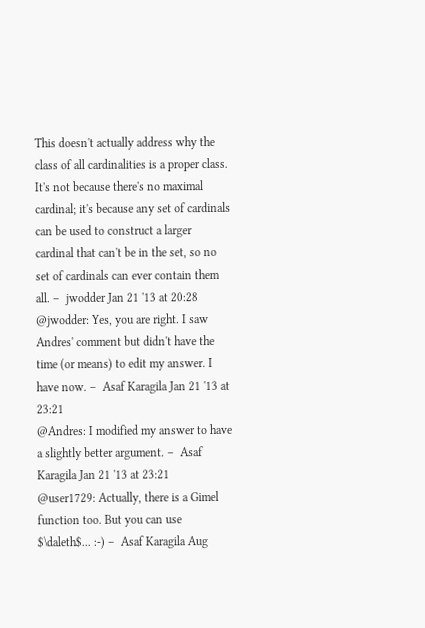This doesn't actually address why the class of all cardinalities is a proper class. It's not because there's no maximal cardinal; it's because any set of cardinals can be used to construct a larger cardinal that can't be in the set, so no set of cardinals can ever contain them all. –  jwodder Jan 21 '13 at 20:28
@jwodder: Yes, you are right. I saw Andres' comment but didn't have the time (or means) to edit my answer. I have now. –  Asaf Karagila Jan 21 '13 at 23:21
@Andres: I modified my answer to have a slightly better argument. –  Asaf Karagila Jan 21 '13 at 23:21
@user1729: Actually, there is a Gimel function too. But you can use $\daleth$... :-) –  Asaf Karagila Aug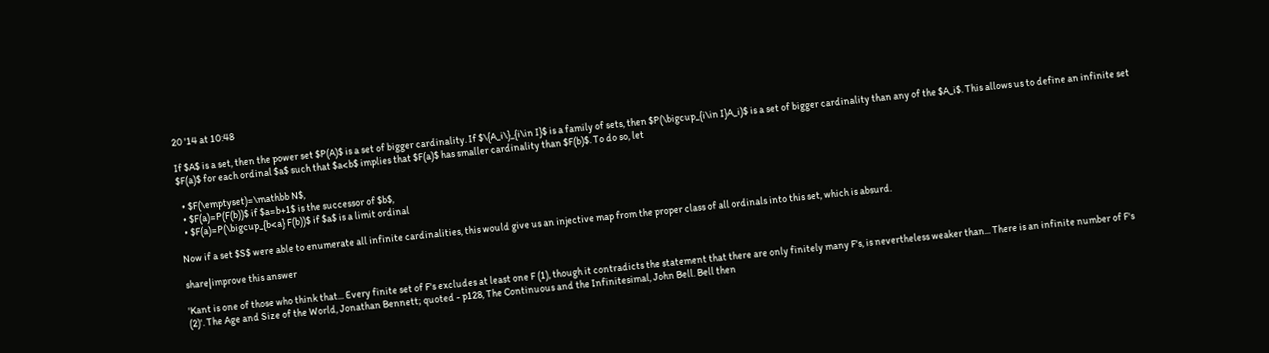20 '14 at 10:48

If $A$ is a set, then the power set $P(A)$ is a set of bigger cardinality. If $\{A_i\}_{i\in I}$ is a family of sets, then $P(\bigcup_{i\in I}A_i)$ is a set of bigger cardinality than any of the $A_i$. This allows us to define an infinite set $F(a)$ for each ordinal $a$ such that $a<b$ implies that $F(a)$ has smaller cardinality than $F(b)$. To do so, let

  • $F(\emptyset)=\mathbb N$,
  • $F(a)=P(F(b))$ if $a=b+1$ is the successor of $b$,
  • $F(a)=P(\bigcup_{b<a} F(b))$ if $a$ is a limit ordinal

Now if a set $S$ were able to enumerate all infinite cardinalities, this would give us an injective map from the proper class of all ordinals into this set, which is absurd.

share|improve this answer

'Kant is one of those who think that... Every finite set of F's excludes at least one F (1), though it contradicts the statement that there are only finitely many F's, is nevertheless weaker than... There is an infinite number of F's (2)'. The Age and Size of the World, Jonathan Bennett; quoted - p128, The Continuous and the Infinitesimal, John Bell. Bell then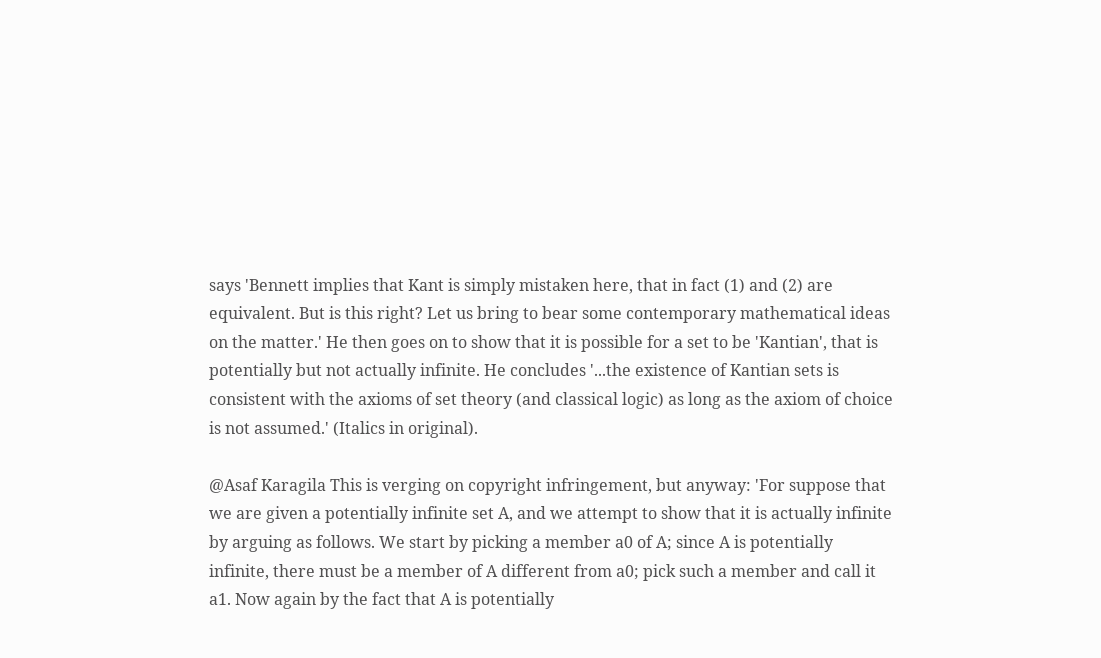says 'Bennett implies that Kant is simply mistaken here, that in fact (1) and (2) are equivalent. But is this right? Let us bring to bear some contemporary mathematical ideas on the matter.' He then goes on to show that it is possible for a set to be 'Kantian', that is potentially but not actually infinite. He concludes '...the existence of Kantian sets is consistent with the axioms of set theory (and classical logic) as long as the axiom of choice is not assumed.' (Italics in original).

@Asaf Karagila This is verging on copyright infringement, but anyway: 'For suppose that we are given a potentially infinite set A, and we attempt to show that it is actually infinite by arguing as follows. We start by picking a member a0 of A; since A is potentially infinite, there must be a member of A different from a0; pick such a member and call it a1. Now again by the fact that A is potentially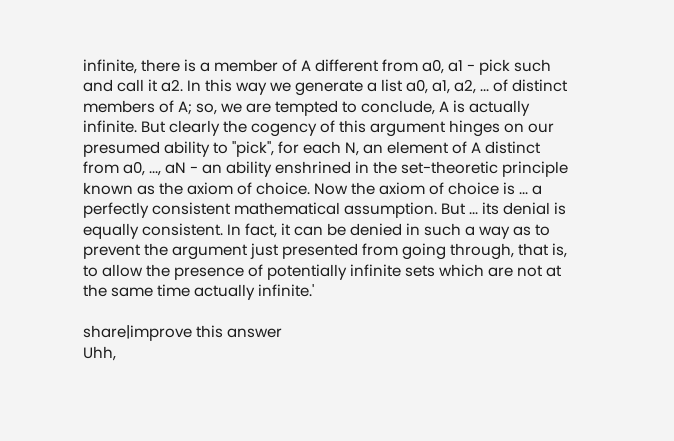infinite, there is a member of A different from a0, a1 - pick such and call it a2. In this way we generate a list a0, a1, a2, ... of distinct members of A; so, we are tempted to conclude, A is actually infinite. But clearly the cogency of this argument hinges on our presumed ability to "pick", for each N, an element of A distinct from a0, ..., aN - an ability enshrined in the set-theoretic principle known as the axiom of choice. Now the axiom of choice is ... a perfectly consistent mathematical assumption. But ... its denial is equally consistent. In fact, it can be denied in such a way as to prevent the argument just presented from going through, that is, to allow the presence of potentially infinite sets which are not at the same time actually infinite.'

share|improve this answer
Uhh,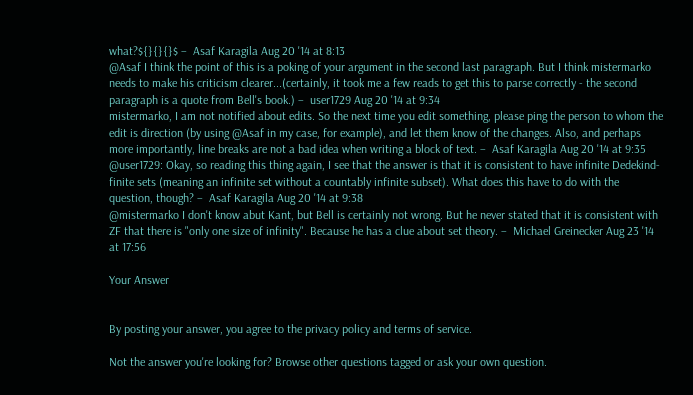what?${}{}{}$ –  Asaf Karagila Aug 20 '14 at 8:13
@Asaf I think the point of this is a poking of your argument in the second last paragraph. But I think mistermarko needs to make his criticism clearer...(certainly, it took me a few reads to get this to parse correctly - the second paragraph is a quote from Bell's book.) –  user1729 Aug 20 '14 at 9:34
mistermarko, I am not notified about edits. So the next time you edit something, please ping the person to whom the edit is direction (by using @Asaf in my case, for example), and let them know of the changes. Also, and perhaps more importantly, line breaks are not a bad idea when writing a block of text. –  Asaf Karagila Aug 20 '14 at 9:35
@user1729: Okay, so reading this thing again, I see that the answer is that it is consistent to have infinite Dedekind-finite sets (meaning an infinite set without a countably infinite subset). What does this have to do with the question, though? –  Asaf Karagila Aug 20 '14 at 9:38
@mistermarko I don't know abut Kant, but Bell is certainly not wrong. But he never stated that it is consistent with ZF that there is "only one size of infinity". Because he has a clue about set theory. –  Michael Greinecker Aug 23 '14 at 17:56

Your Answer


By posting your answer, you agree to the privacy policy and terms of service.

Not the answer you're looking for? Browse other questions tagged or ask your own question.